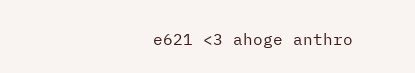e621 <3 ahoge anthro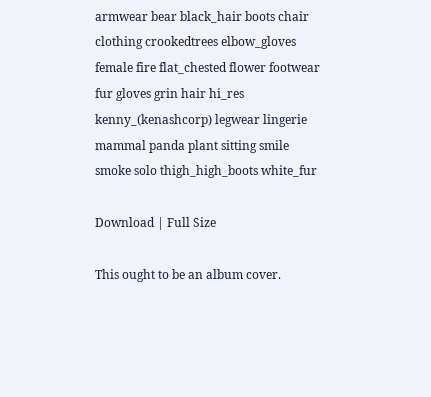armwear bear black_hair boots chair clothing crookedtrees elbow_gloves female fire flat_chested flower footwear fur gloves grin hair hi_res kenny_(kenashcorp) legwear lingerie mammal panda plant sitting smile smoke solo thigh_high_boots white_fur

Download | Full Size

This ought to be an album cover.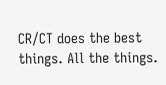CR/CT does the best things. All the things.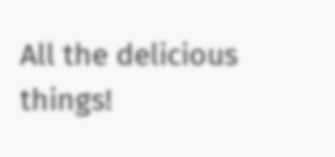All the delicious things!